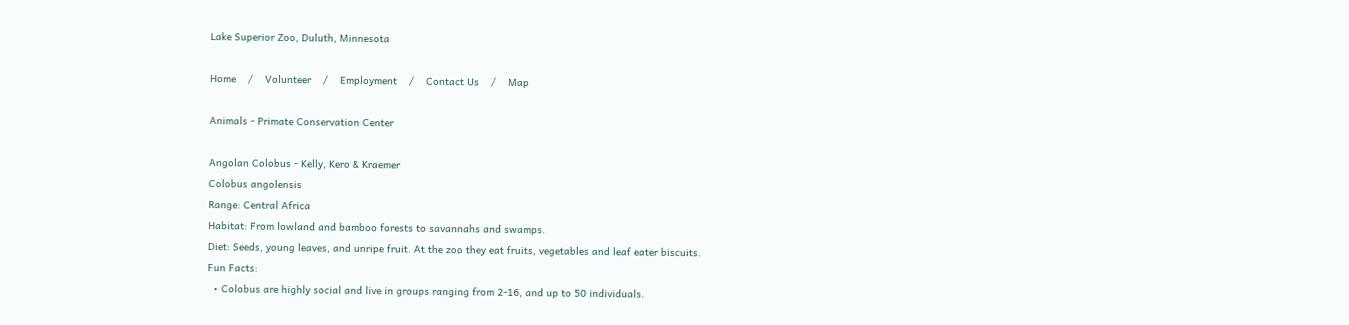Lake Superior Zoo, Duluth, Minnesota

Home    /    Volunteer    /    Employment    /    Contact Us    /    Map

Animals - Primate Conservation Center

Angolan Colobus - Kelly, Kero & Kraemer
Colobus angolensis
Range: Central Africa
Habitat: From lowland and bamboo forests to savannahs and swamps.
Diet: Seeds, young leaves, and unripe fruit. At the zoo they eat fruits, vegetables and leaf eater biscuits.
Fun Facts:
  • Colobus are highly social and live in groups ranging from 2-16, and up to 50 individuals.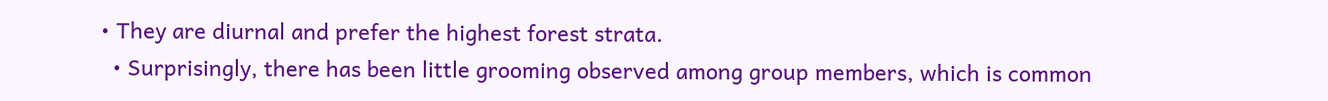• They are diurnal and prefer the highest forest strata.
  • Surprisingly, there has been little grooming observed among group members, which is common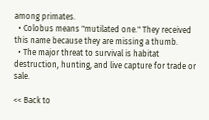among primates.
  • Colobus means "mutilated one." They received this name because they are missing a thumb.
  • The major threat to survival is habitat destruction, hunting, and live capture for trade or sale.

<< Back to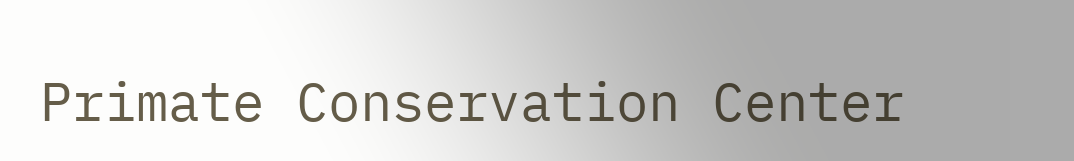Primate Conservation Center